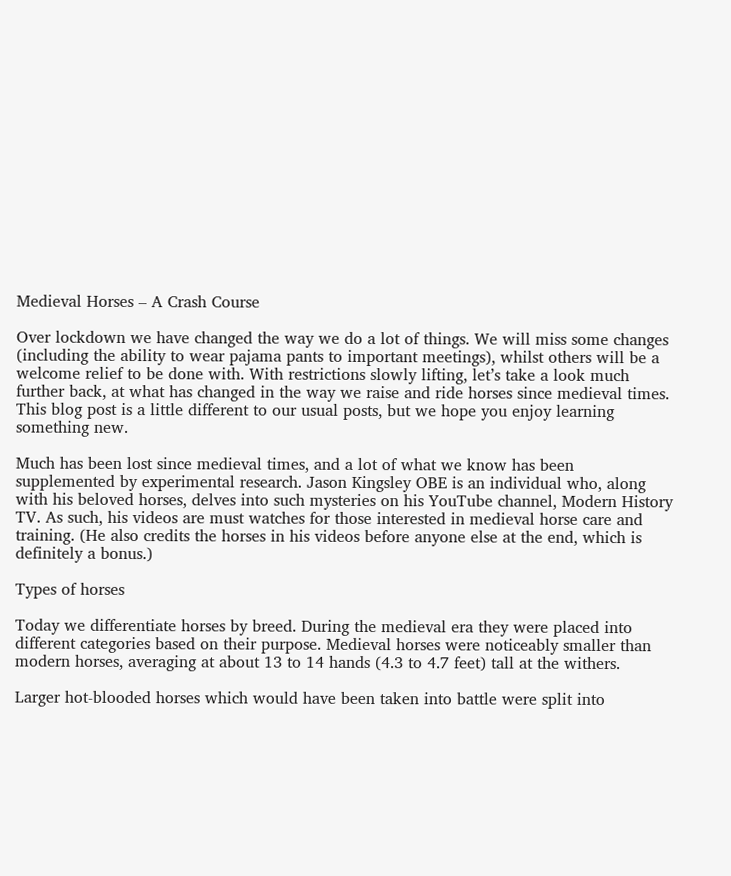Medieval Horses – A Crash Course

Over lockdown we have changed the way we do a lot of things. We will miss some changes (including the ability to wear pajama pants to important meetings), whilst others will be a welcome relief to be done with. With restrictions slowly lifting, let’s take a look much further back, at what has changed in the way we raise and ride horses since medieval times. This blog post is a little different to our usual posts, but we hope you enjoy learning something new.

Much has been lost since medieval times, and a lot of what we know has been supplemented by experimental research. Jason Kingsley OBE is an individual who, along with his beloved horses, delves into such mysteries on his YouTube channel, Modern History TV. As such, his videos are must watches for those interested in medieval horse care and training. (He also credits the horses in his videos before anyone else at the end, which is definitely a bonus.)

Types of horses

Today we differentiate horses by breed. During the medieval era they were placed into different categories based on their purpose. Medieval horses were noticeably smaller than modern horses, averaging at about 13 to 14 hands (4.3 to 4.7 feet) tall at the withers.

Larger hot-blooded horses which would have been taken into battle were split into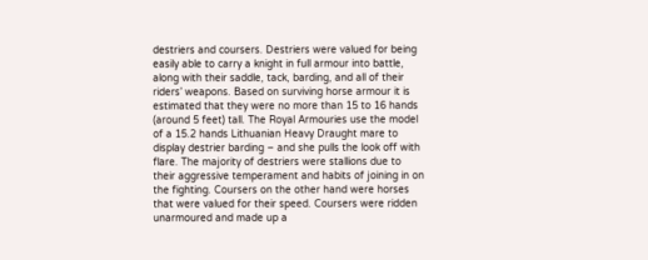destriers and coursers. Destriers were valued for being easily able to carry a knight in full armour into battle, along with their saddle, tack, barding, and all of their riders’ weapons. Based on surviving horse armour it is estimated that they were no more than 15 to 16 hands (around 5 feet) tall. The Royal Armouries use the model of a 15.2 hands Lithuanian Heavy Draught mare to display destrier barding – and she pulls the look off with flare. The majority of destriers were stallions due to their aggressive temperament and habits of joining in on the fighting. Coursers on the other hand were horses that were valued for their speed. Coursers were ridden unarmoured and made up a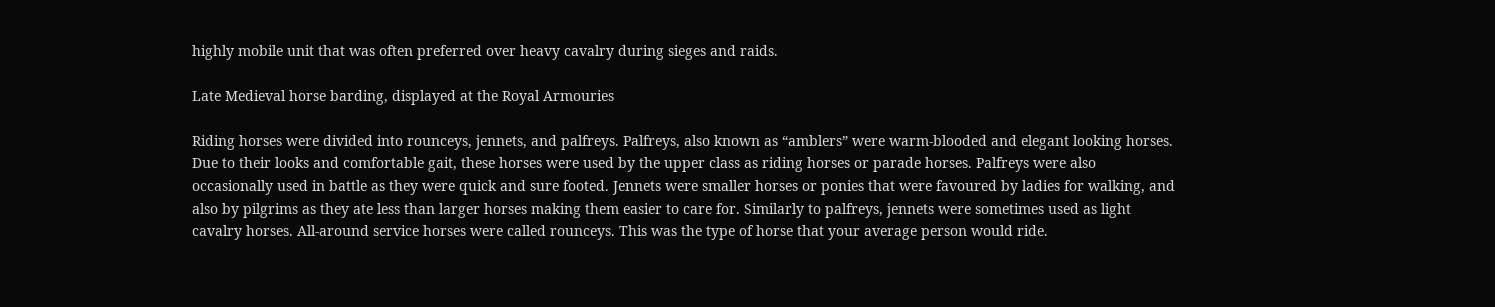highly mobile unit that was often preferred over heavy cavalry during sieges and raids.

Late Medieval horse barding, displayed at the Royal Armouries

Riding horses were divided into rounceys, jennets, and palfreys. Palfreys, also known as “amblers” were warm-blooded and elegant looking horses. Due to their looks and comfortable gait, these horses were used by the upper class as riding horses or parade horses. Palfreys were also occasionally used in battle as they were quick and sure footed. Jennets were smaller horses or ponies that were favoured by ladies for walking, and also by pilgrims as they ate less than larger horses making them easier to care for. Similarly to palfreys, jennets were sometimes used as light cavalry horses. All-around service horses were called rounceys. This was the type of horse that your average person would ride.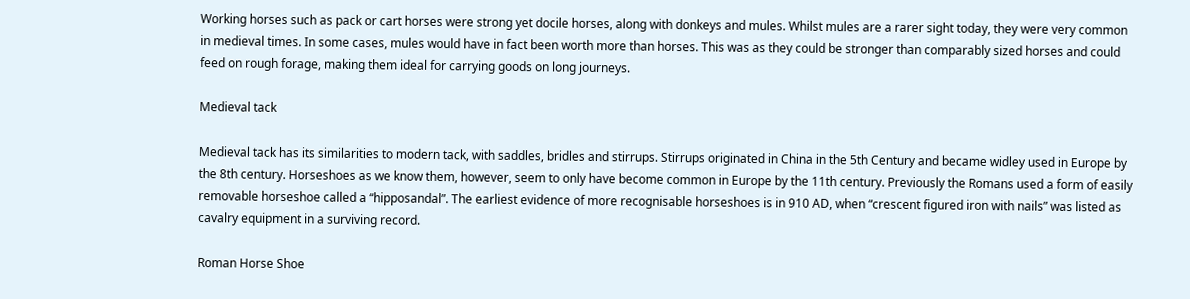Working horses such as pack or cart horses were strong yet docile horses, along with donkeys and mules. Whilst mules are a rarer sight today, they were very common in medieval times. In some cases, mules would have in fact been worth more than horses. This was as they could be stronger than comparably sized horses and could feed on rough forage, making them ideal for carrying goods on long journeys.

Medieval tack

Medieval tack has its similarities to modern tack, with saddles, bridles and stirrups. Stirrups originated in China in the 5th Century and became widley used in Europe by the 8th century. Horseshoes as we know them, however, seem to only have become common in Europe by the 11th century. Previously the Romans used a form of easily removable horseshoe called a “hipposandal”. The earliest evidence of more recognisable horseshoes is in 910 AD, when “crescent figured iron with nails” was listed as cavalry equipment in a surviving record.

Roman Horse Shoe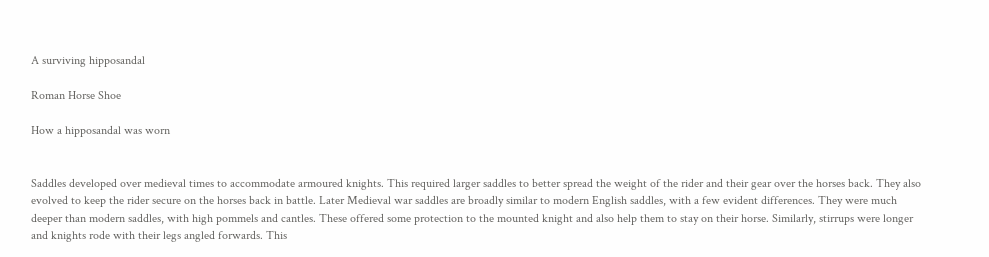A surviving hipposandal

Roman Horse Shoe

How a hipposandal was worn


Saddles developed over medieval times to accommodate armoured knights. This required larger saddles to better spread the weight of the rider and their gear over the horses back. They also evolved to keep the rider secure on the horses back in battle. Later Medieval war saddles are broadly similar to modern English saddles, with a few evident differences. They were much deeper than modern saddles, with high pommels and cantles. These offered some protection to the mounted knight and also help them to stay on their horse. Similarly, stirrups were longer and knights rode with their legs angled forwards. This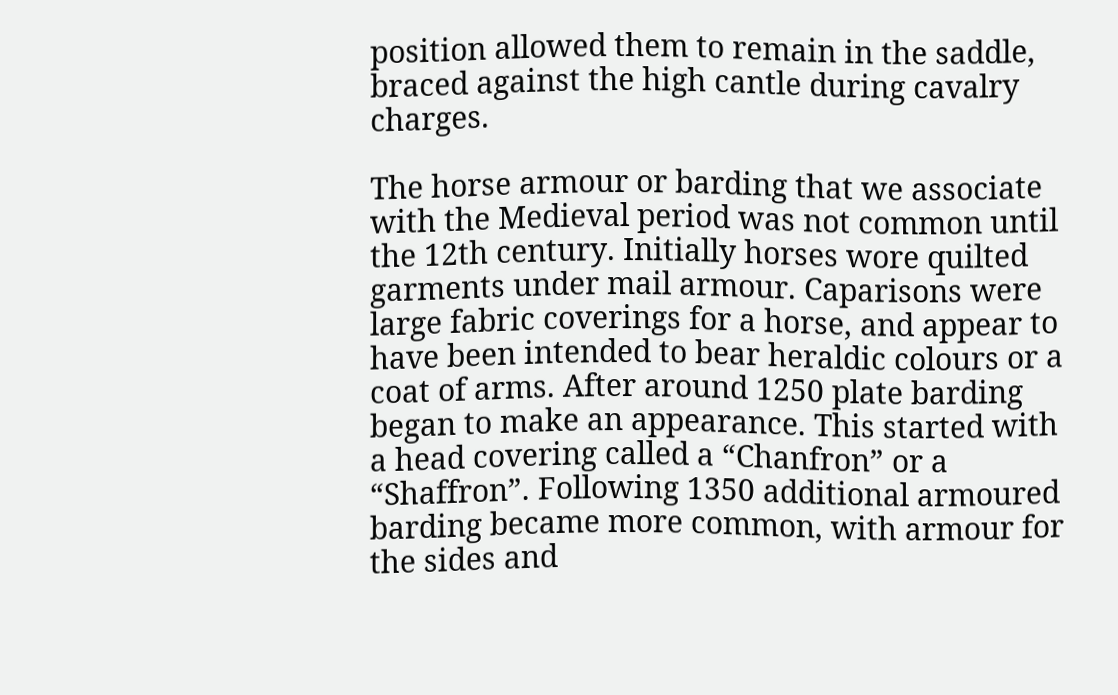position allowed them to remain in the saddle, braced against the high cantle during cavalry charges.

The horse armour or barding that we associate with the Medieval period was not common until the 12th century. Initially horses wore quilted garments under mail armour. Caparisons were large fabric coverings for a horse, and appear to have been intended to bear heraldic colours or a coat of arms. After around 1250 plate barding began to make an appearance. This started with a head covering called a “Chanfron” or a “Shaffron”. Following 1350 additional armoured barding became more common, with armour for the sides and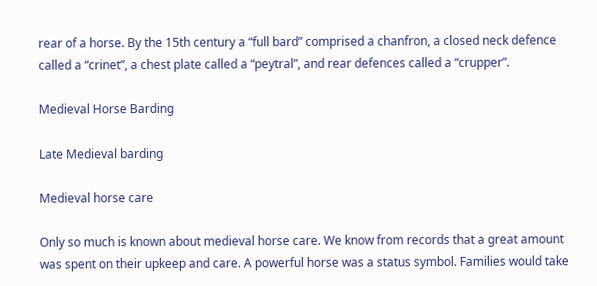rear of a horse. By the 15th century a “full bard” comprised a chanfron, a closed neck defence called a “crinet”, a chest plate called a “peytral”, and rear defences called a “crupper”.

Medieval Horse Barding

Late Medieval barding

Medieval horse care

Only so much is known about medieval horse care. We know from records that a great amount was spent on their upkeep and care. A powerful horse was a status symbol. Families would take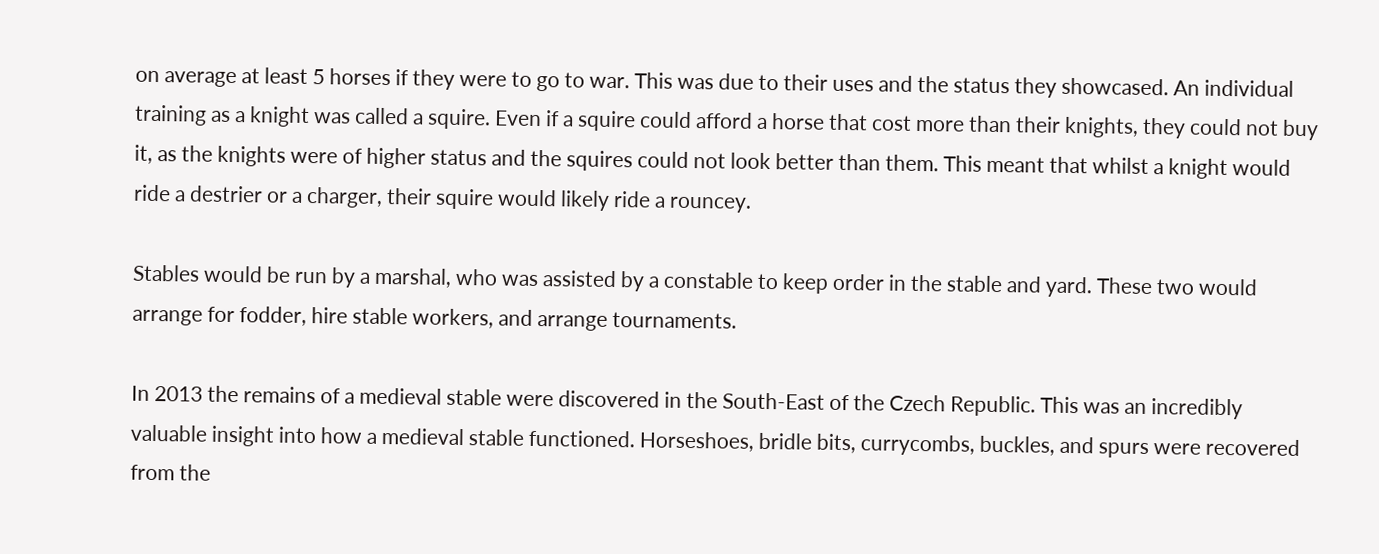on average at least 5 horses if they were to go to war. This was due to their uses and the status they showcased. An individual training as a knight was called a squire. Even if a squire could afford a horse that cost more than their knights, they could not buy it, as the knights were of higher status and the squires could not look better than them. This meant that whilst a knight would ride a destrier or a charger, their squire would likely ride a rouncey.

Stables would be run by a marshal, who was assisted by a constable to keep order in the stable and yard. These two would arrange for fodder, hire stable workers, and arrange tournaments.

In 2013 the remains of a medieval stable were discovered in the South-East of the Czech Republic. This was an incredibly valuable insight into how a medieval stable functioned. Horseshoes, bridle bits, currycombs, buckles, and spurs were recovered from the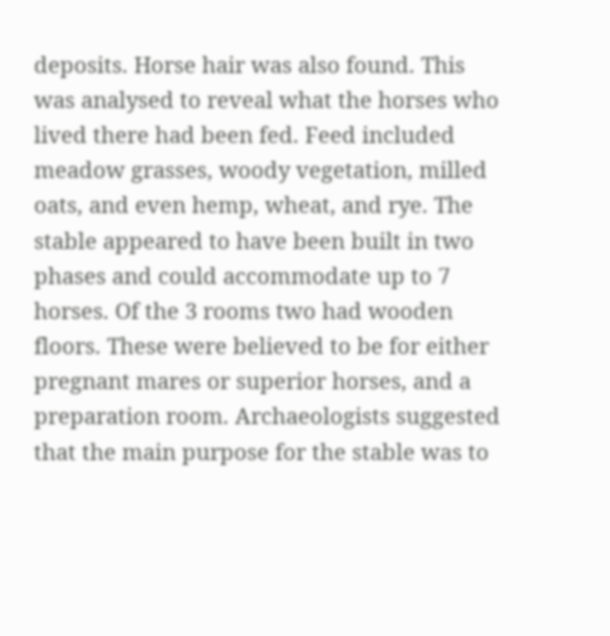deposits. Horse hair was also found. This was analysed to reveal what the horses who lived there had been fed. Feed included meadow grasses, woody vegetation, milled oats, and even hemp, wheat, and rye. The stable appeared to have been built in two phases and could accommodate up to 7 horses. Of the 3 rooms two had wooden floors. These were believed to be for either pregnant mares or superior horses, and a preparation room. Archaeologists suggested that the main purpose for the stable was to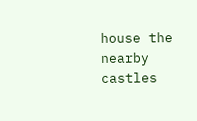house the nearby castles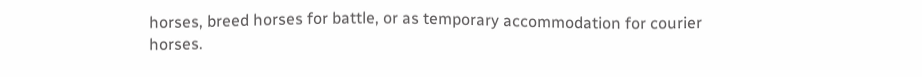horses, breed horses for battle, or as temporary accommodation for courier horses.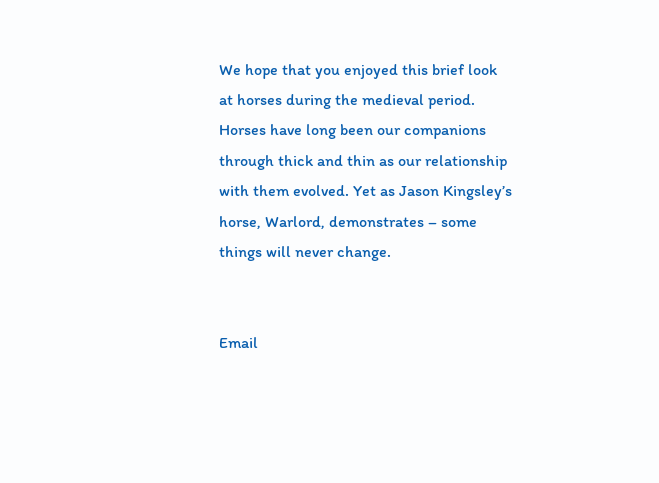We hope that you enjoyed this brief look at horses during the medieval period. Horses have long been our companions through thick and thin as our relationship with them evolved. Yet as Jason Kingsley’s horse, Warlord, demonstrates – some things will never change.


Email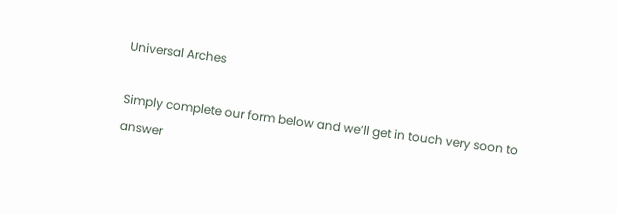Universal Arches

Simply complete our form below and we’ll get in touch very soon to answer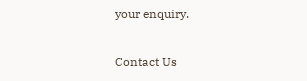your enquiry.

Contact Us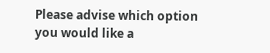Please advise which option you would like a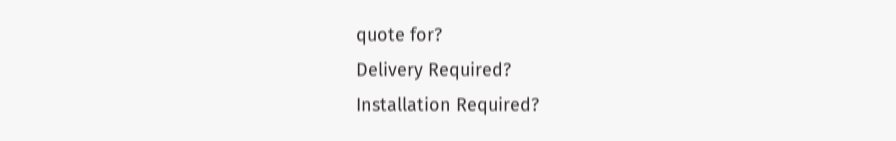quote for?
Delivery Required?
Installation Required?